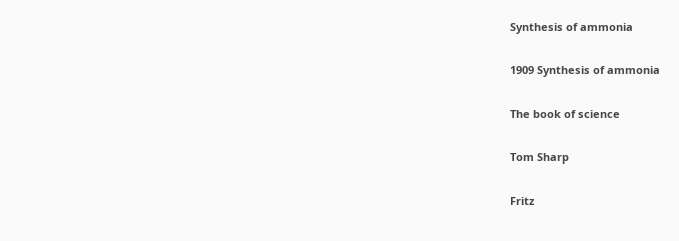Synthesis of ammonia

1909 Synthesis of ammonia

The book of science

Tom Sharp

Fritz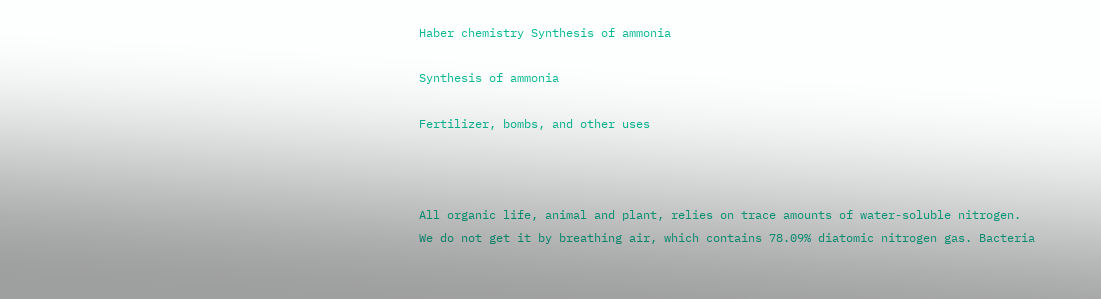Haber chemistry Synthesis of ammonia

Synthesis of ammonia

Fertilizer, bombs, and other uses



All organic life, animal and plant, relies on trace amounts of water-soluble nitrogen. We do not get it by breathing air, which contains 78.09% diatomic nitrogen gas. Bacteria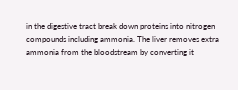in the digestive tract break down proteins into nitrogen compounds including ammonia. The liver removes extra ammonia from the bloodstream by converting it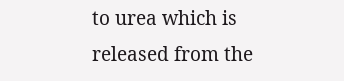to urea which is released from the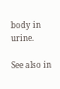body in urine.

See also in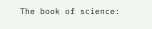The book of science: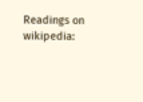Readings on wikipedia: